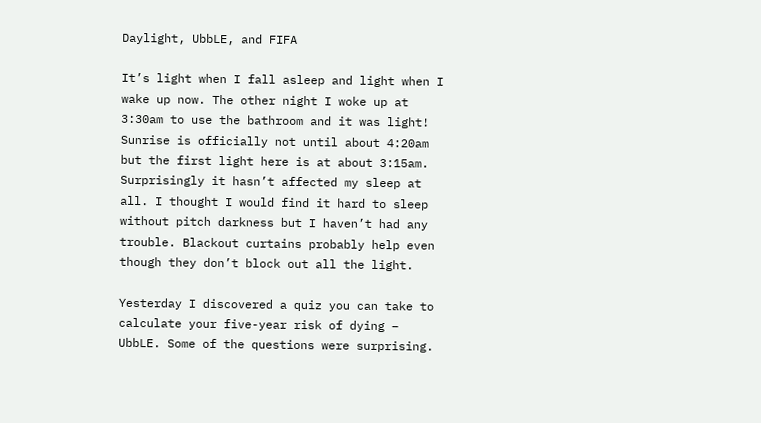Daylight, UbbLE, and FIFA

It’s light when I fall asleep and light when I wake up now. The other night I woke up at 3:30am to use the bathroom and it was light! Sunrise is officially not until about 4:20am but the first light here is at about 3:15am. Surprisingly it hasn’t affected my sleep at all. I thought I would find it hard to sleep without pitch darkness but I haven’t had any trouble. Blackout curtains probably help even though they don’t block out all the light.

Yesterday I discovered a quiz you can take to calculate your five-year risk of dying – UbbLE. Some of the questions were surprising.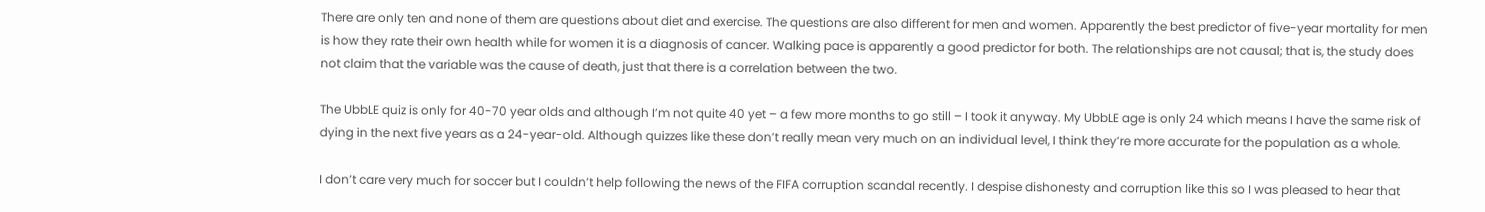There are only ten and none of them are questions about diet and exercise. The questions are also different for men and women. Apparently the best predictor of five-year mortality for men is how they rate their own health while for women it is a diagnosis of cancer. Walking pace is apparently a good predictor for both. The relationships are not causal; that is, the study does not claim that the variable was the cause of death, just that there is a correlation between the two.

The UbbLE quiz is only for 40-70 year olds and although I’m not quite 40 yet – a few more months to go still – I took it anyway. My UbbLE age is only 24 which means I have the same risk of dying in the next five years as a 24-year-old. Although quizzes like these don’t really mean very much on an individual level, I think they’re more accurate for the population as a whole.

I don’t care very much for soccer but I couldn’t help following the news of the FIFA corruption scandal recently. I despise dishonesty and corruption like this so I was pleased to hear that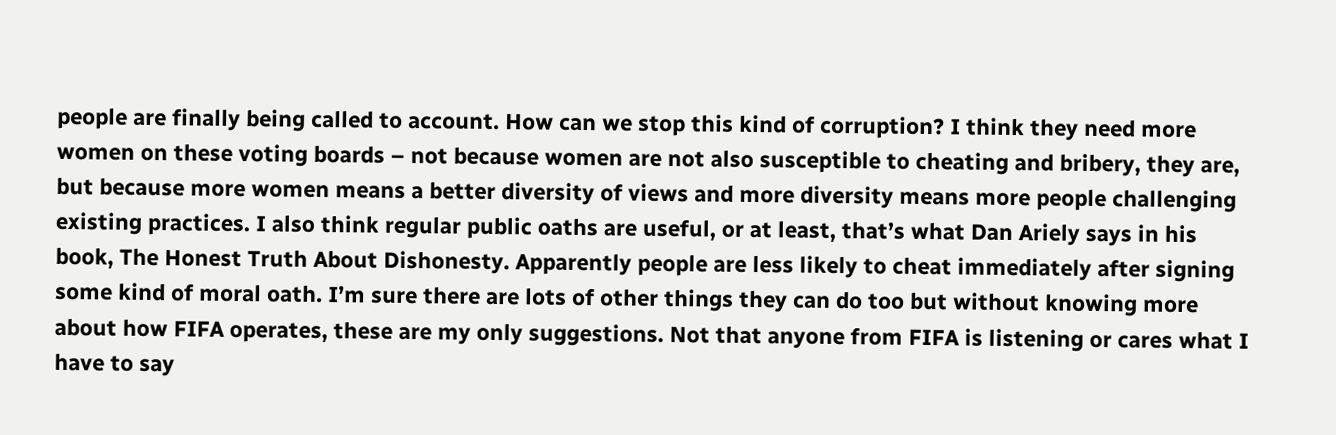people are finally being called to account. How can we stop this kind of corruption? I think they need more women on these voting boards – not because women are not also susceptible to cheating and bribery, they are, but because more women means a better diversity of views and more diversity means more people challenging existing practices. I also think regular public oaths are useful, or at least, that’s what Dan Ariely says in his book, The Honest Truth About Dishonesty. Apparently people are less likely to cheat immediately after signing some kind of moral oath. I’m sure there are lots of other things they can do too but without knowing more about how FIFA operates, these are my only suggestions. Not that anyone from FIFA is listening or cares what I have to say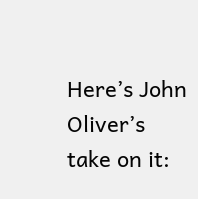Here’s John Oliver’s take on it: